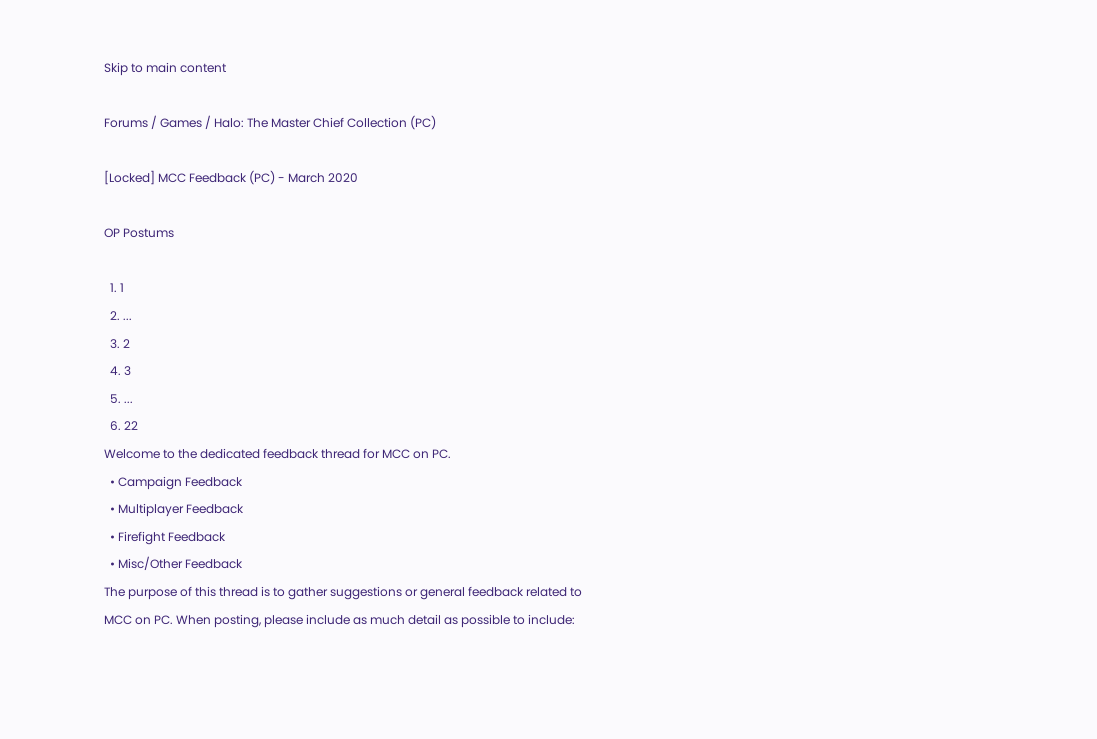Skip to main content

Forums / Games / Halo: The Master Chief Collection (PC)

[Locked] MCC Feedback (PC) - March 2020

OP Postums

  1. 1
  2. ...
  3. 2
  4. 3
  5. ...
  6. 22
Welcome to the dedicated feedback thread for MCC on PC.
  • Campaign Feedback
  • Multiplayer Feedback
  • Firefight Feedback
  • Misc/Other Feedback
The purpose of this thread is to gather suggestions or general feedback related to MCC on PC. When posting, please include as much detail as possible to include: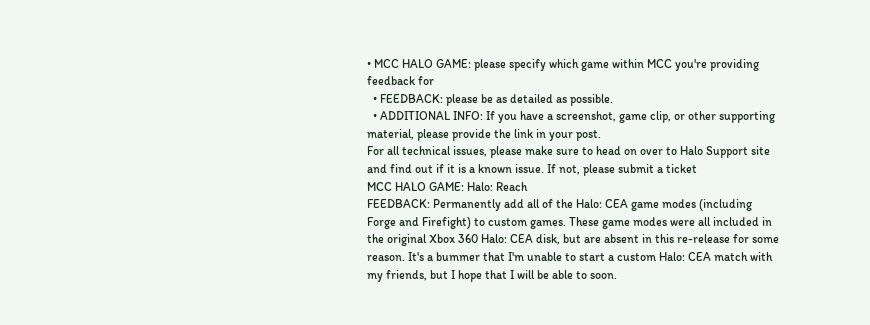• MCC HALO GAME: please specify which game within MCC you're providing feedback for
  • FEEDBACK: please be as detailed as possible.
  • ADDITIONAL INFO: If you have a screenshot, game clip, or other supporting material, please provide the link in your post.
For all technical issues, please make sure to head on over to Halo Support site and find out if it is a known issue. If not, please submit a ticket
MCC HALO GAME: Halo: Reach
FEEDBACK: Permanently add all of the Halo: CEA game modes (including Forge and Firefight) to custom games. These game modes were all included in the original Xbox 360 Halo: CEA disk, but are absent in this re-release for some reason. It's a bummer that I'm unable to start a custom Halo: CEA match with my friends, but I hope that I will be able to soon.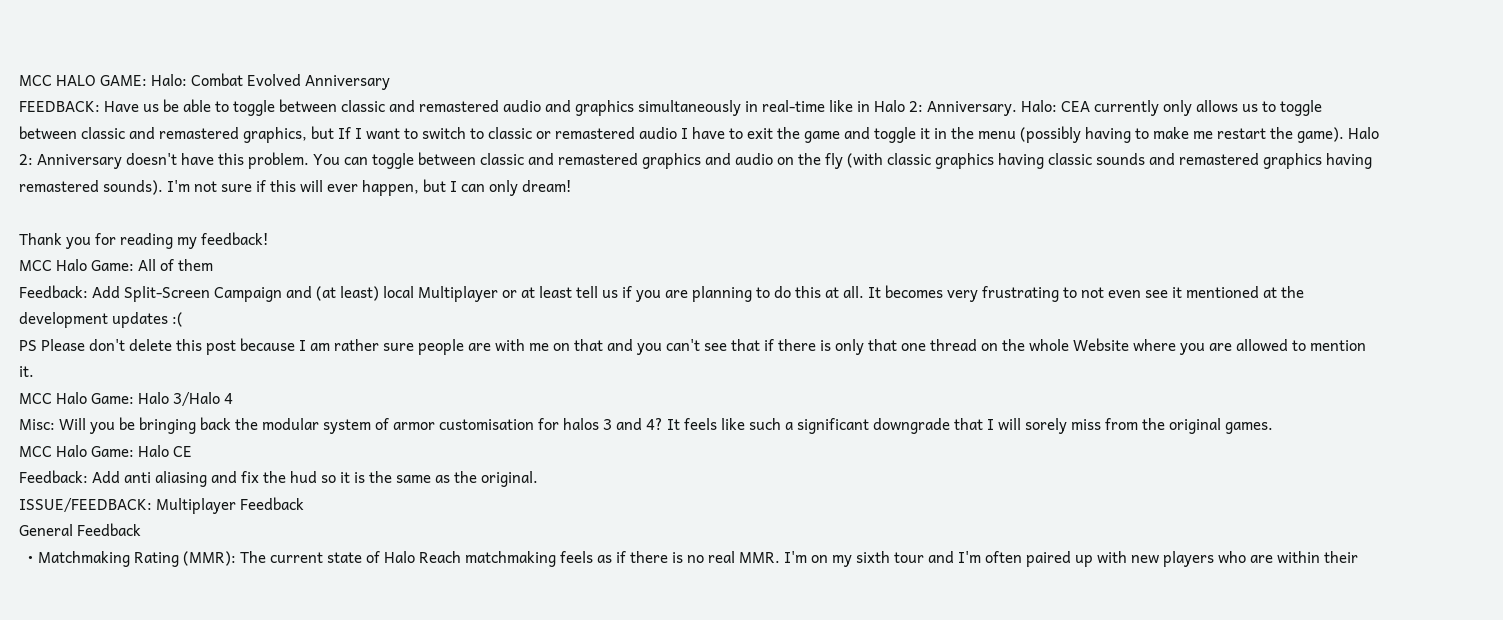MCC HALO GAME: Halo: Combat Evolved Anniversary
FEEDBACK: Have us be able to toggle between classic and remastered audio and graphics simultaneously in real-time like in Halo 2: Anniversary. Halo: CEA currently only allows us to toggle between classic and remastered graphics, but If I want to switch to classic or remastered audio I have to exit the game and toggle it in the menu (possibly having to make me restart the game). Halo 2: Anniversary doesn't have this problem. You can toggle between classic and remastered graphics and audio on the fly (with classic graphics having classic sounds and remastered graphics having remastered sounds). I'm not sure if this will ever happen, but I can only dream!

Thank you for reading my feedback!
MCC Halo Game: All of them
Feedback: Add Split-Screen Campaign and (at least) local Multiplayer or at least tell us if you are planning to do this at all. It becomes very frustrating to not even see it mentioned at the development updates :(
PS Please don't delete this post because I am rather sure people are with me on that and you can't see that if there is only that one thread on the whole Website where you are allowed to mention it.
MCC Halo Game: Halo 3/Halo 4
Misc: Will you be bringing back the modular system of armor customisation for halos 3 and 4? It feels like such a significant downgrade that I will sorely miss from the original games.
MCC Halo Game: Halo CE
Feedback: Add anti aliasing and fix the hud so it is the same as the original.
ISSUE/FEEDBACK: Multiplayer Feedback
General Feedback
  • Matchmaking Rating (MMR): The current state of Halo Reach matchmaking feels as if there is no real MMR. I'm on my sixth tour and I'm often paired up with new players who are within their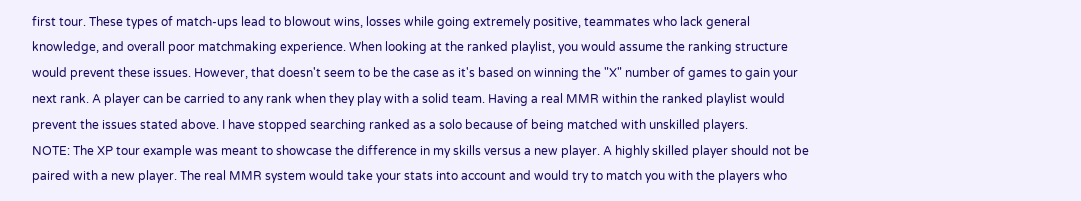first tour. These types of match-ups lead to blowout wins, losses while going extremely positive, teammates who lack general knowledge, and overall poor matchmaking experience. When looking at the ranked playlist, you would assume the ranking structure would prevent these issues. However, that doesn't seem to be the case as it's based on winning the "X" number of games to gain your next rank. A player can be carried to any rank when they play with a solid team. Having a real MMR within the ranked playlist would prevent the issues stated above. I have stopped searching ranked as a solo because of being matched with unskilled players.
NOTE: The XP tour example was meant to showcase the difference in my skills versus a new player. A highly skilled player should not be paired with a new player. The real MMR system would take your stats into account and would try to match you with the players who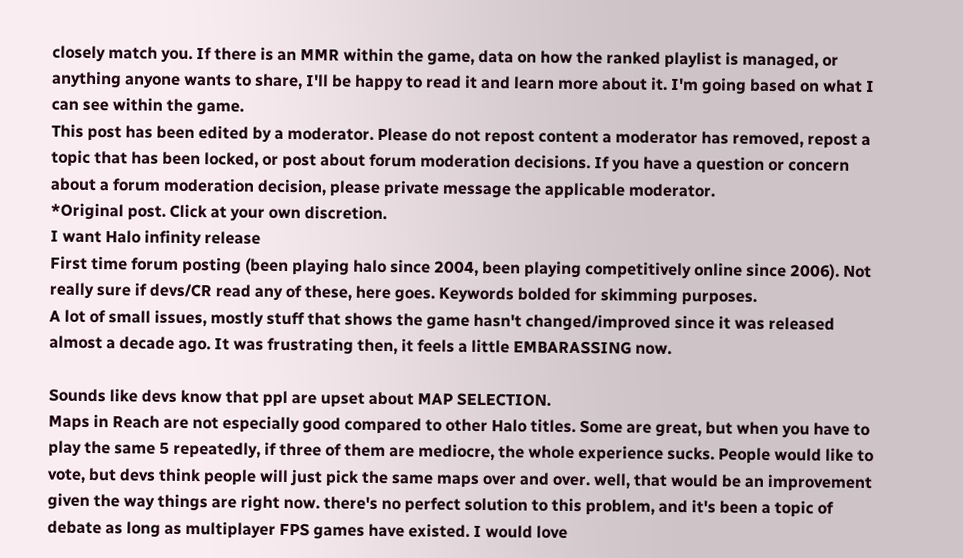closely match you. If there is an MMR within the game, data on how the ranked playlist is managed, or anything anyone wants to share, I'll be happy to read it and learn more about it. I'm going based on what I can see within the game.
This post has been edited by a moderator. Please do not repost content a moderator has removed, repost a topic that has been locked, or post about forum moderation decisions. If you have a question or concern about a forum moderation decision, please private message the applicable moderator.
*Original post. Click at your own discretion.
I want Halo infinity release
First time forum posting (been playing halo since 2004, been playing competitively online since 2006). Not really sure if devs/CR read any of these, here goes. Keywords bolded for skimming purposes.
A lot of small issues, mostly stuff that shows the game hasn't changed/improved since it was released almost a decade ago. It was frustrating then, it feels a little EMBARASSING now.

Sounds like devs know that ppl are upset about MAP SELECTION.
Maps in Reach are not especially good compared to other Halo titles. Some are great, but when you have to play the same 5 repeatedly, if three of them are mediocre, the whole experience sucks. People would like to vote, but devs think people will just pick the same maps over and over. well, that would be an improvement given the way things are right now. there's no perfect solution to this problem, and it's been a topic of debate as long as multiplayer FPS games have existed. I would love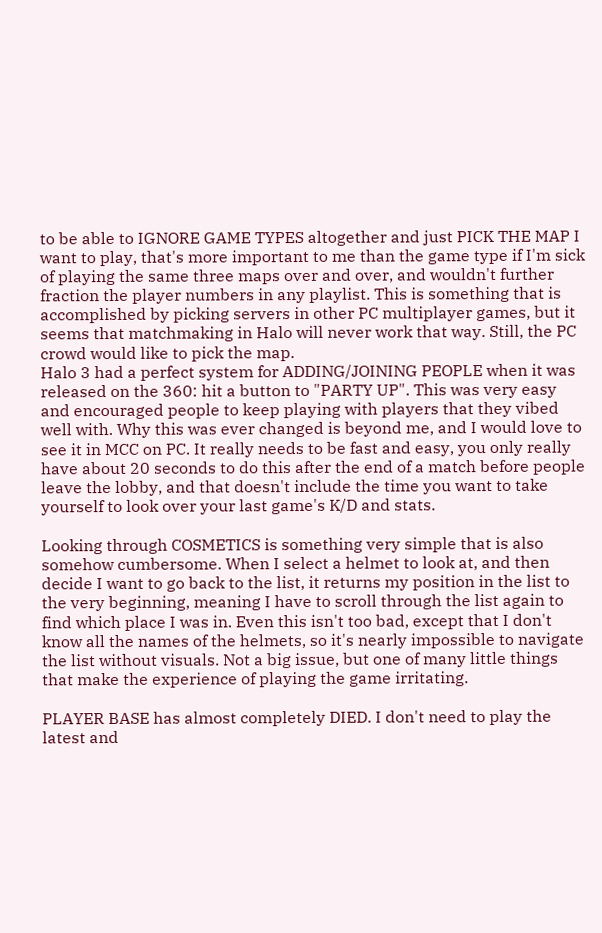to be able to IGNORE GAME TYPES altogether and just PICK THE MAP I want to play, that's more important to me than the game type if I'm sick of playing the same three maps over and over, and wouldn't further fraction the player numbers in any playlist. This is something that is accomplished by picking servers in other PC multiplayer games, but it seems that matchmaking in Halo will never work that way. Still, the PC crowd would like to pick the map.
Halo 3 had a perfect system for ADDING/JOINING PEOPLE when it was released on the 360: hit a button to "PARTY UP". This was very easy and encouraged people to keep playing with players that they vibed well with. Why this was ever changed is beyond me, and I would love to see it in MCC on PC. It really needs to be fast and easy, you only really have about 20 seconds to do this after the end of a match before people leave the lobby, and that doesn't include the time you want to take yourself to look over your last game's K/D and stats.

Looking through COSMETICS is something very simple that is also somehow cumbersome. When I select a helmet to look at, and then decide I want to go back to the list, it returns my position in the list to the very beginning, meaning I have to scroll through the list again to find which place I was in. Even this isn't too bad, except that I don't know all the names of the helmets, so it's nearly impossible to navigate the list without visuals. Not a big issue, but one of many little things that make the experience of playing the game irritating.

PLAYER BASE has almost completely DIED. I don't need to play the latest and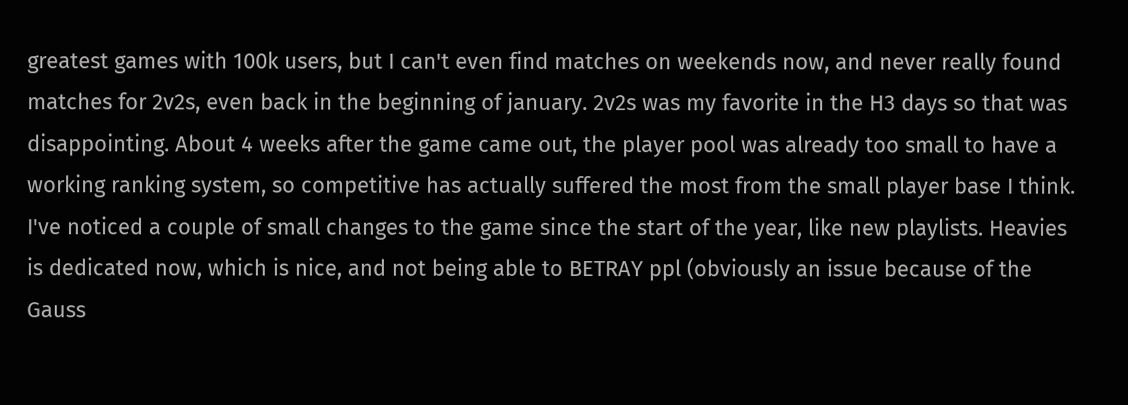greatest games with 100k users, but I can't even find matches on weekends now, and never really found matches for 2v2s, even back in the beginning of january. 2v2s was my favorite in the H3 days so that was disappointing. About 4 weeks after the game came out, the player pool was already too small to have a working ranking system, so competitive has actually suffered the most from the small player base I think.
I've noticed a couple of small changes to the game since the start of the year, like new playlists. Heavies is dedicated now, which is nice, and not being able to BETRAY ppl (obviously an issue because of the Gauss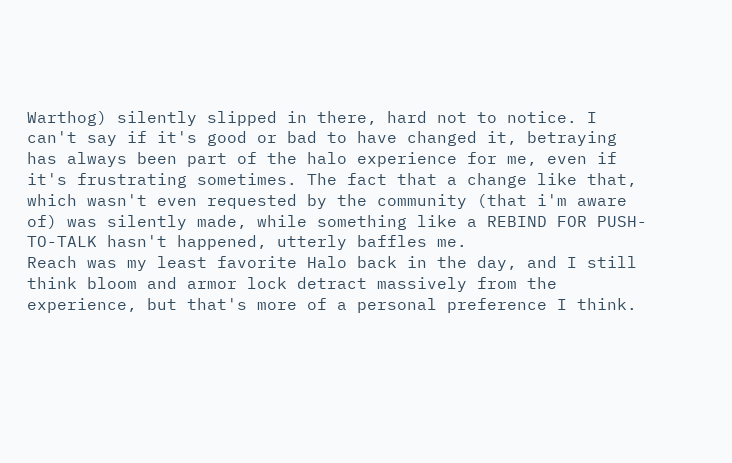Warthog) silently slipped in there, hard not to notice. I can't say if it's good or bad to have changed it, betraying has always been part of the halo experience for me, even if it's frustrating sometimes. The fact that a change like that, which wasn't even requested by the community (that i'm aware of) was silently made, while something like a REBIND FOR PUSH-TO-TALK hasn't happened, utterly baffles me.
Reach was my least favorite Halo back in the day, and I still think bloom and armor lock detract massively from the experience, but that's more of a personal preference I think.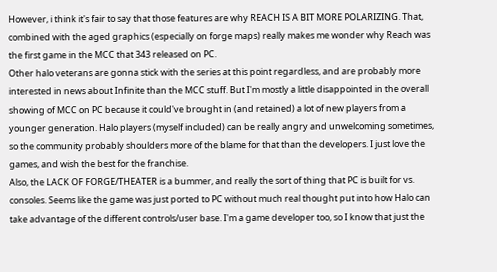However, i think it's fair to say that those features are why REACH IS A BIT MORE POLARIZING. That, combined with the aged graphics (especially on forge maps) really makes me wonder why Reach was the first game in the MCC that 343 released on PC.
Other halo veterans are gonna stick with the series at this point regardless, and are probably more interested in news about Infinite than the MCC stuff. But I'm mostly a little disappointed in the overall showing of MCC on PC because it could've brought in (and retained) a lot of new players from a younger generation. Halo players (myself included) can be really angry and unwelcoming sometimes, so the community probably shoulders more of the blame for that than the developers. I just love the games, and wish the best for the franchise.
Also, the LACK OF FORGE/THEATER is a bummer, and really the sort of thing that PC is built for vs. consoles. Seems like the game was just ported to PC without much real thought put into how Halo can take advantage of the different controls/user base. I'm a game developer too, so I know that just the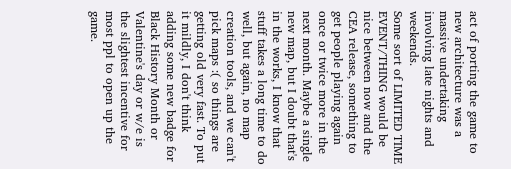act of porting the game to new architecture was a massive undertaking involving late nights and weekends.
Some sort of LIMITED TIME EVENT/THING would be nice between now and the CEA release, something to get people playing again once or twice more in the next month. Maybe a single new map, but I doubt that's in the works, I know that stuff takes a long time to do well, but again, no map creation tools, and we can't pick maps :( so things are getting old very fast. To put it mildly, I don't think adding some new badge for Black History Month or Valentine's day or w/e is the slightest incentive for most ppl to open up the game.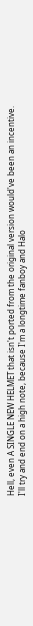Hell, even A SINGLE NEW HELMET that isn't ported from the original version would've been an incentive.
I'll try and end on a high note, because I'm a longtime fanboy and Halo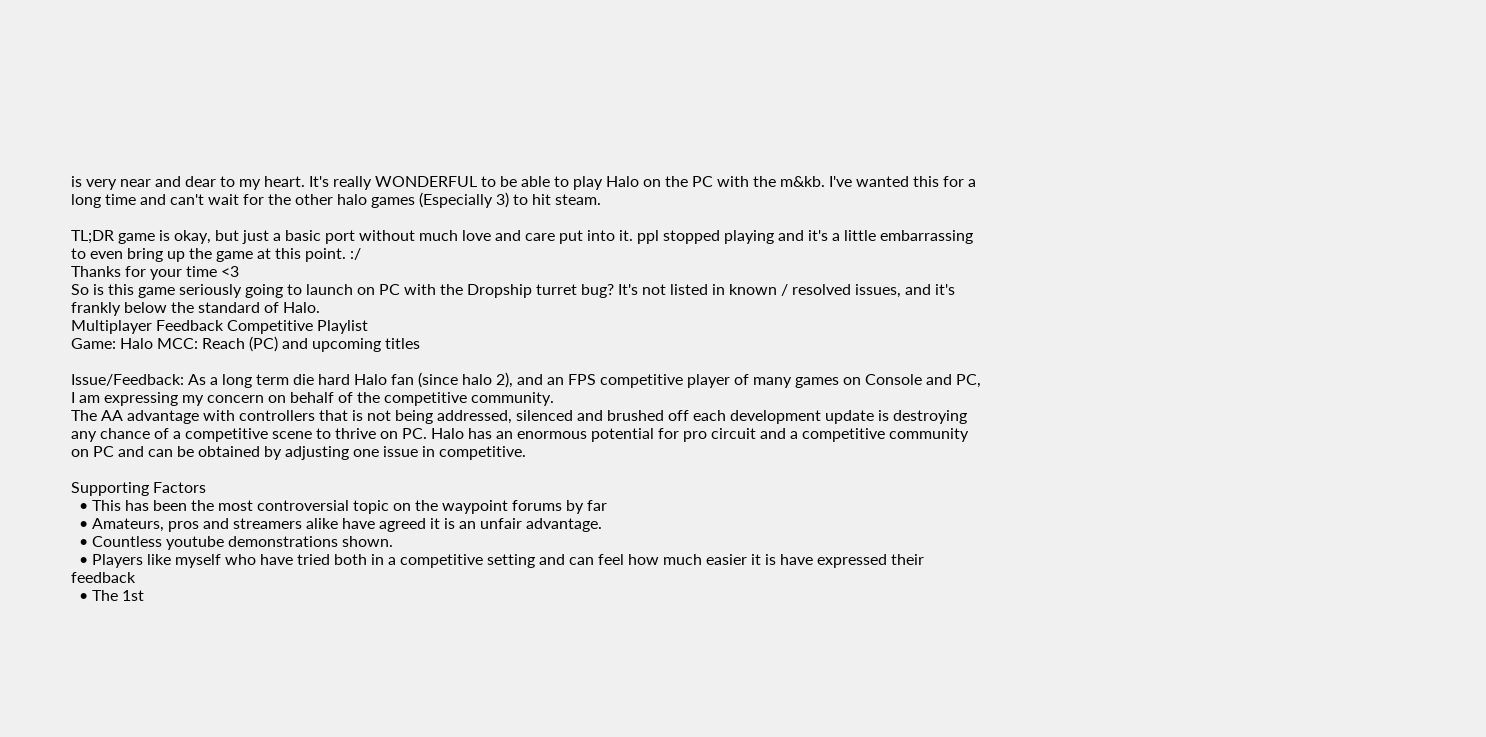is very near and dear to my heart. It's really WONDERFUL to be able to play Halo on the PC with the m&kb. I've wanted this for a long time and can't wait for the other halo games (Especially 3) to hit steam.

TL;DR game is okay, but just a basic port without much love and care put into it. ppl stopped playing and it's a little embarrassing to even bring up the game at this point. :/
Thanks for your time <3
So is this game seriously going to launch on PC with the Dropship turret bug? It's not listed in known / resolved issues, and it's frankly below the standard of Halo.
Multiplayer Feedback Competitive Playlist
Game: Halo MCC: Reach (PC) and upcoming titles

Issue/Feedback: As a long term die hard Halo fan (since halo 2), and an FPS competitive player of many games on Console and PC, I am expressing my concern on behalf of the competitive community.
The AA advantage with controllers that is not being addressed, silenced and brushed off each development update is destroying any chance of a competitive scene to thrive on PC. Halo has an enormous potential for pro circuit and a competitive community on PC and can be obtained by adjusting one issue in competitive.

Supporting Factors
  • This has been the most controversial topic on the waypoint forums by far
  • Amateurs, pros and streamers alike have agreed it is an unfair advantage.
  • Countless youtube demonstrations shown.
  • Players like myself who have tried both in a competitive setting and can feel how much easier it is have expressed their feedback
  • The 1st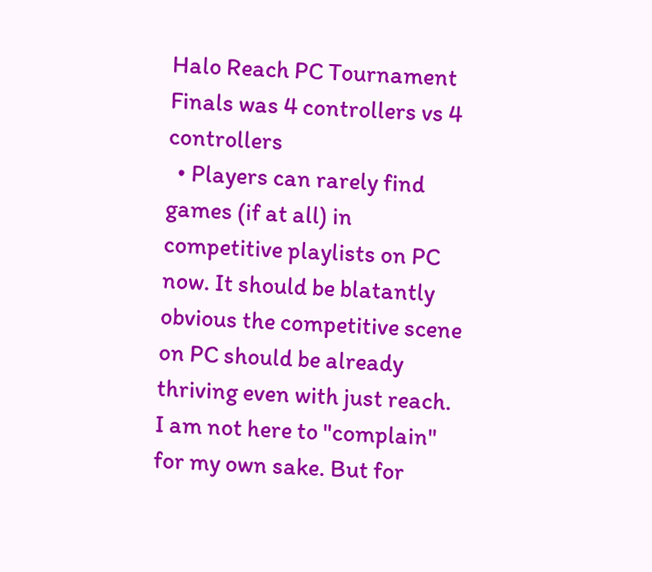Halo Reach PC Tournament Finals was 4 controllers vs 4 controllers
  • Players can rarely find games (if at all) in competitive playlists on PC now. It should be blatantly obvious the competitive scene on PC should be already thriving even with just reach.
I am not here to "complain" for my own sake. But for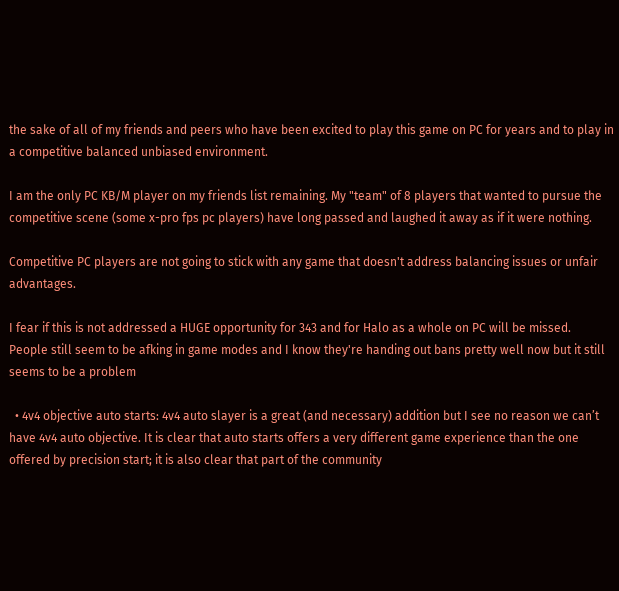the sake of all of my friends and peers who have been excited to play this game on PC for years and to play in a competitive balanced unbiased environment.

I am the only PC KB/M player on my friends list remaining. My "team" of 8 players that wanted to pursue the competitive scene (some x-pro fps pc players) have long passed and laughed it away as if it were nothing.

Competitive PC players are not going to stick with any game that doesn't address balancing issues or unfair advantages.

I fear if this is not addressed a HUGE opportunity for 343 and for Halo as a whole on PC will be missed.
People still seem to be afking in game modes and I know they're handing out bans pretty well now but it still seems to be a problem

  • 4v4 objective auto starts: 4v4 auto slayer is a great (and necessary) addition but I see no reason we can’t have 4v4 auto objective. It is clear that auto starts offers a very different game experience than the one offered by precision start; it is also clear that part of the community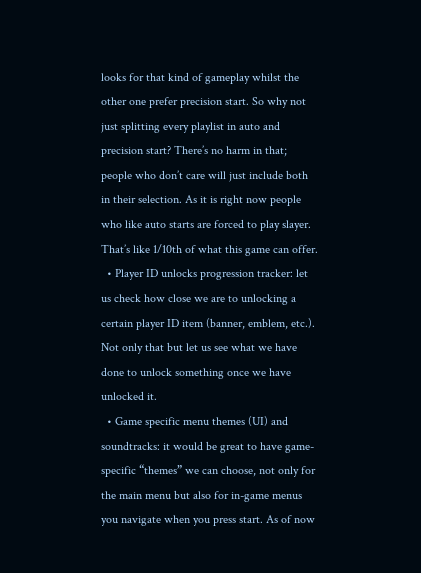looks for that kind of gameplay whilst the other one prefer precision start. So why not just splitting every playlist in auto and precision start? There’s no harm in that; people who don’t care will just include both in their selection. As it is right now people who like auto starts are forced to play slayer. That’s like 1/10th of what this game can offer.
  • Player ID unlocks progression tracker: let us check how close we are to unlocking a certain player ID item (banner, emblem, etc.). Not only that but let us see what we have done to unlock something once we have unlocked it.
  • Game specific menu themes (UI) and soundtracks: it would be great to have game-specific “themes” we can choose, not only for the main menu but also for in-game menus you navigate when you press start. As of now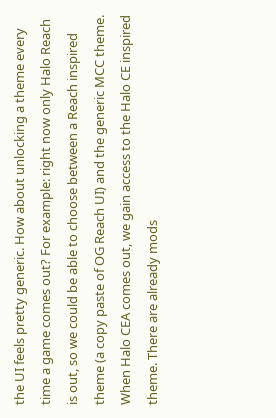the UI feels pretty generic. How about unlocking a theme every time a game comes out? For example: right now only Halo Reach is out, so we could be able to choose between a Reach inspired theme (a copy paste of OG Reach UI) and the generic MCC theme. When Halo CEA comes out, we gain access to the Halo CE inspired theme. There are already mods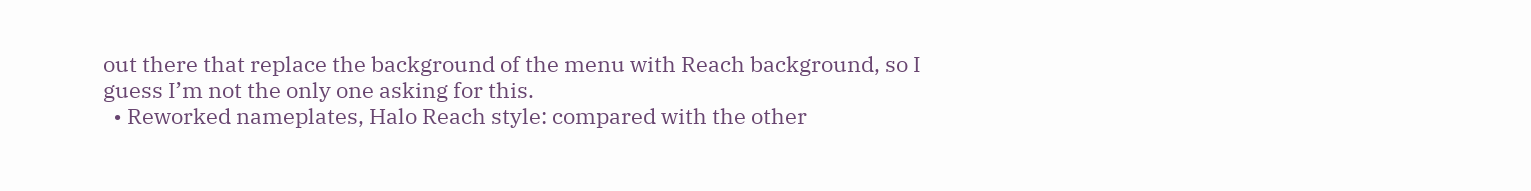out there that replace the background of the menu with Reach background, so I guess I’m not the only one asking for this.
  • Reworked nameplates, Halo Reach style: compared with the other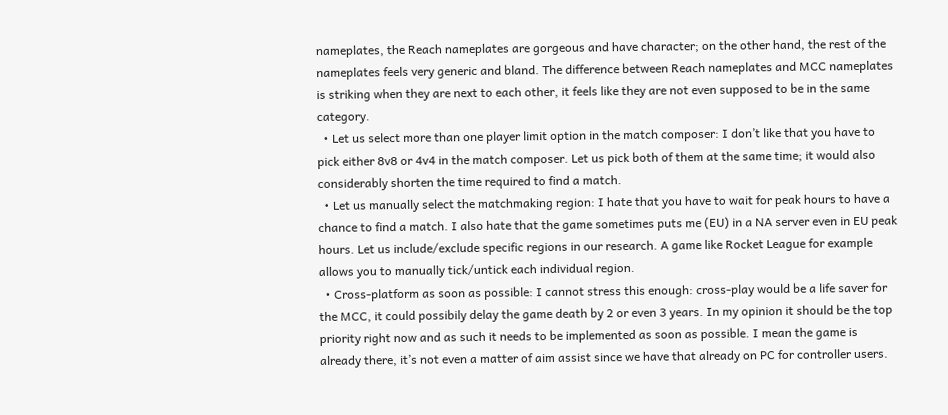nameplates, the Reach nameplates are gorgeous and have character; on the other hand, the rest of the nameplates feels very generic and bland. The difference between Reach nameplates and MCC nameplates is striking when they are next to each other, it feels like they are not even supposed to be in the same category.
  • Let us select more than one player limit option in the match composer: I don’t like that you have to pick either 8v8 or 4v4 in the match composer. Let us pick both of them at the same time; it would also considerably shorten the time required to find a match.
  • Let us manually select the matchmaking region: I hate that you have to wait for peak hours to have a chance to find a match. I also hate that the game sometimes puts me (EU) in a NA server even in EU peak hours. Let us include/exclude specific regions in our research. A game like Rocket League for example allows you to manually tick/untick each individual region.
  • Cross-platform as soon as possible: I cannot stress this enough: cross-play would be a life saver for the MCC, it could possibily delay the game death by 2 or even 3 years. In my opinion it should be the top priority right now and as such it needs to be implemented as soon as possible. I mean the game is already there, it’s not even a matter of aim assist since we have that already on PC for controller users.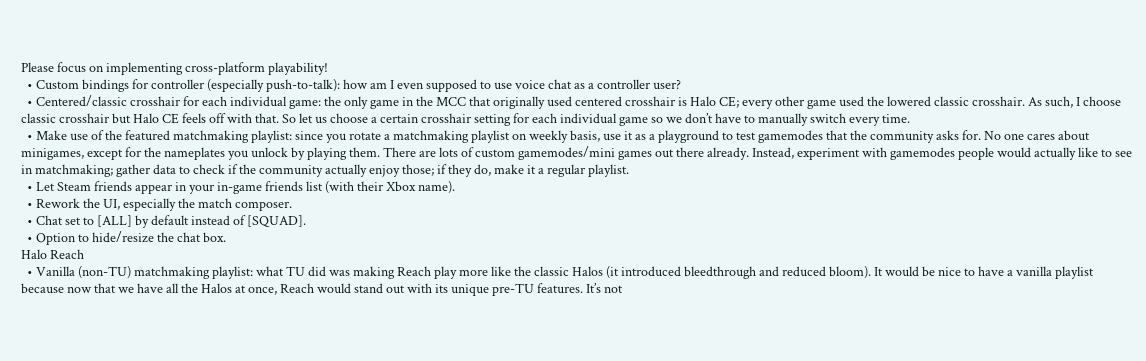Please focus on implementing cross-platform playability!
  • Custom bindings for controller (especially push-to-talk): how am I even supposed to use voice chat as a controller user?
  • Centered/classic crosshair for each individual game: the only game in the MCC that originally used centered crosshair is Halo CE; every other game used the lowered classic crosshair. As such, I choose classic crosshair but Halo CE feels off with that. So let us choose a certain crosshair setting for each individual game so we don’t have to manually switch every time.
  • Make use of the featured matchmaking playlist: since you rotate a matchmaking playlist on weekly basis, use it as a playground to test gamemodes that the community asks for. No one cares about minigames, except for the nameplates you unlock by playing them. There are lots of custom gamemodes/mini games out there already. Instead, experiment with gamemodes people would actually like to see in matchmaking; gather data to check if the community actually enjoy those; if they do, make it a regular playlist.
  • Let Steam friends appear in your in-game friends list (with their Xbox name).
  • Rework the UI, especially the match composer.
  • Chat set to [ALL] by default instead of [SQUAD].
  • Option to hide/resize the chat box.
Halo Reach
  • Vanilla (non-TU) matchmaking playlist: what TU did was making Reach play more like the classic Halos (it introduced bleedthrough and reduced bloom). It would be nice to have a vanilla playlist because now that we have all the Halos at once, Reach would stand out with its unique pre-TU features. It’s not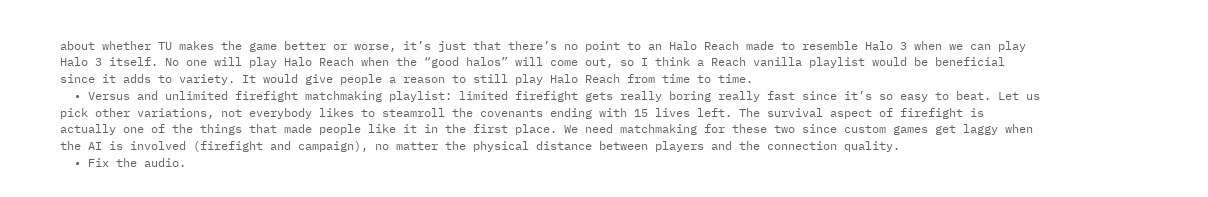about whether TU makes the game better or worse, it’s just that there’s no point to an Halo Reach made to resemble Halo 3 when we can play Halo 3 itself. No one will play Halo Reach when the “good halos” will come out, so I think a Reach vanilla playlist would be beneficial since it adds to variety. It would give people a reason to still play Halo Reach from time to time.
  • Versus and unlimited firefight matchmaking playlist: limited firefight gets really boring really fast since it’s so easy to beat. Let us pick other variations, not everybody likes to steamroll the covenants ending with 15 lives left. The survival aspect of firefight is actually one of the things that made people like it in the first place. We need matchmaking for these two since custom games get laggy when the AI is involved (firefight and campaign), no matter the physical distance between players and the connection quality.
  • Fix the audio.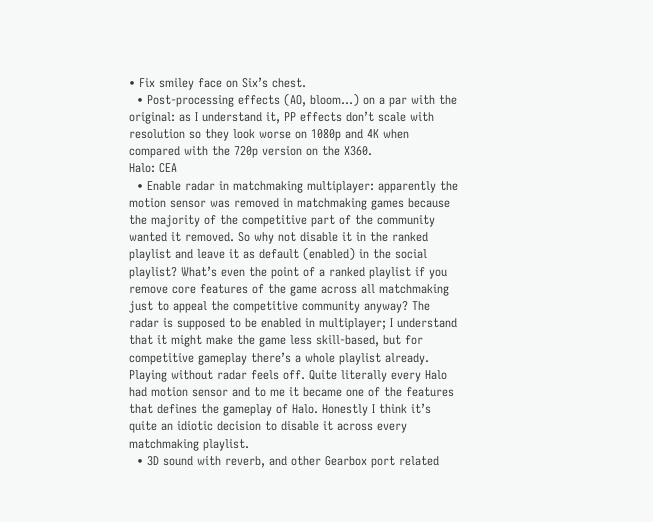• Fix smiley face on Six’s chest.
  • Post-processing effects (AO, bloom…) on a par with the original: as I understand it, PP effects don’t scale with resolution so they look worse on 1080p and 4K when compared with the 720p version on the X360.
Halo: CEA
  • Enable radar in matchmaking multiplayer: apparently the motion sensor was removed in matchmaking games because the majority of the competitive part of the community wanted it removed. So why not disable it in the ranked playlist and leave it as default (enabled) in the social playlist? What’s even the point of a ranked playlist if you remove core features of the game across all matchmaking just to appeal the competitive community anyway? The radar is supposed to be enabled in multiplayer; I understand that it might make the game less skill-based, but for competitive gameplay there’s a whole playlist already. Playing without radar feels off. Quite literally every Halo had motion sensor and to me it became one of the features that defines the gameplay of Halo. Honestly I think it’s quite an idiotic decision to disable it across every matchmaking playlist.
  • 3D sound with reverb, and other Gearbox port related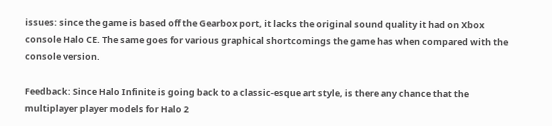issues: since the game is based off the Gearbox port, it lacks the original sound quality it had on Xbox console Halo CE. The same goes for various graphical shortcomings the game has when compared with the console version.

Feedback: Since Halo Infinite is going back to a classic-esque art style, is there any chance that the multiplayer player models for Halo 2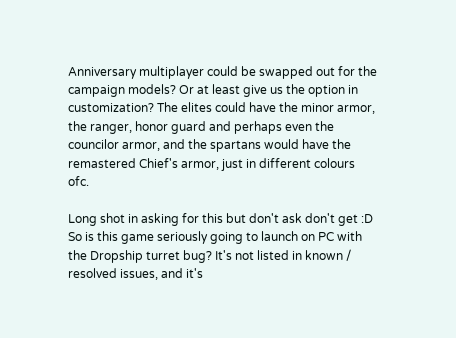Anniversary multiplayer could be swapped out for the campaign models? Or at least give us the option in customization? The elites could have the minor armor, the ranger, honor guard and perhaps even the councilor armor, and the spartans would have the remastered Chief's armor, just in different colours ofc.

Long shot in asking for this but don't ask don't get :D
So is this game seriously going to launch on PC with the Dropship turret bug? It's not listed in known / resolved issues, and it's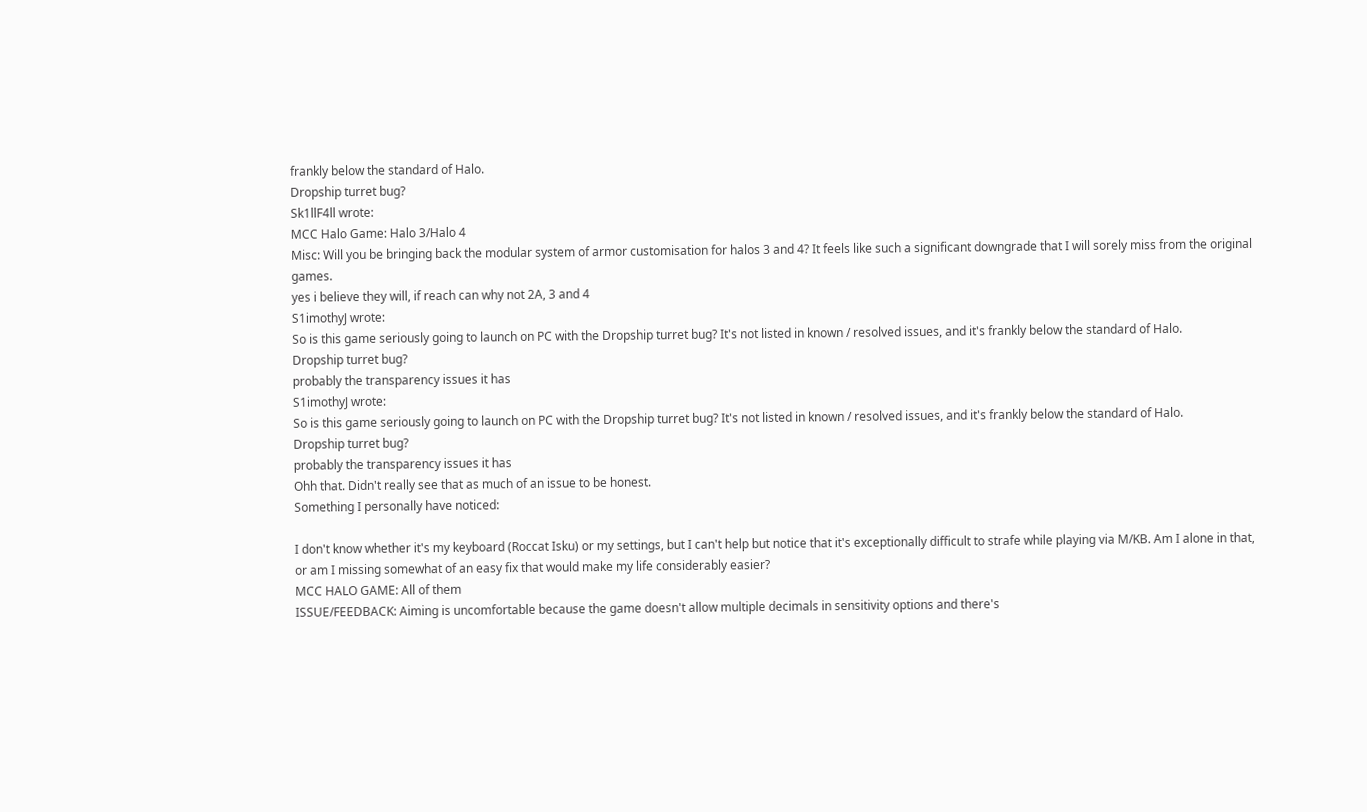frankly below the standard of Halo.
Dropship turret bug?
Sk1llF4ll wrote:
MCC Halo Game: Halo 3/Halo 4
Misc: Will you be bringing back the modular system of armor customisation for halos 3 and 4? It feels like such a significant downgrade that I will sorely miss from the original games.
yes i believe they will, if reach can why not 2A, 3 and 4
S1imothyJ wrote:
So is this game seriously going to launch on PC with the Dropship turret bug? It's not listed in known / resolved issues, and it's frankly below the standard of Halo.
Dropship turret bug?
probably the transparency issues it has
S1imothyJ wrote:
So is this game seriously going to launch on PC with the Dropship turret bug? It's not listed in known / resolved issues, and it's frankly below the standard of Halo.
Dropship turret bug?
probably the transparency issues it has
Ohh that. Didn't really see that as much of an issue to be honest.
Something I personally have noticed:

I don't know whether it's my keyboard (Roccat Isku) or my settings, but I can't help but notice that it's exceptionally difficult to strafe while playing via M/KB. Am I alone in that, or am I missing somewhat of an easy fix that would make my life considerably easier?
MCC HALO GAME: All of them
ISSUE/FEEDBACK: Aiming is uncomfortable because the game doesn't allow multiple decimals in sensitivity options and there's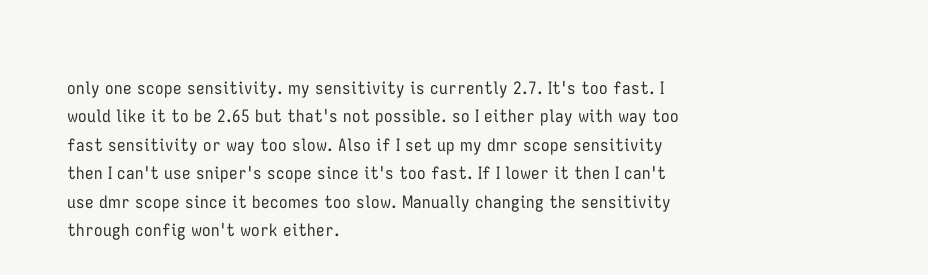only one scope sensitivity. my sensitivity is currently 2.7. It's too fast. I would like it to be 2.65 but that's not possible. so I either play with way too fast sensitivity or way too slow. Also if I set up my dmr scope sensitivity then I can't use sniper's scope since it's too fast. If I lower it then I can't use dmr scope since it becomes too slow. Manually changing the sensitivity through config won't work either.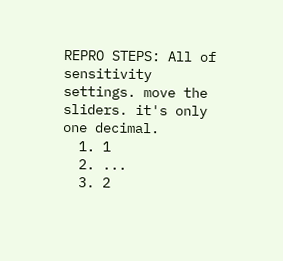REPRO STEPS: All of sensitivity settings. move the sliders. it's only one decimal.
  1. 1
  2. ...
  3. 2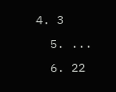4. 3
  5. ...
  6. 22